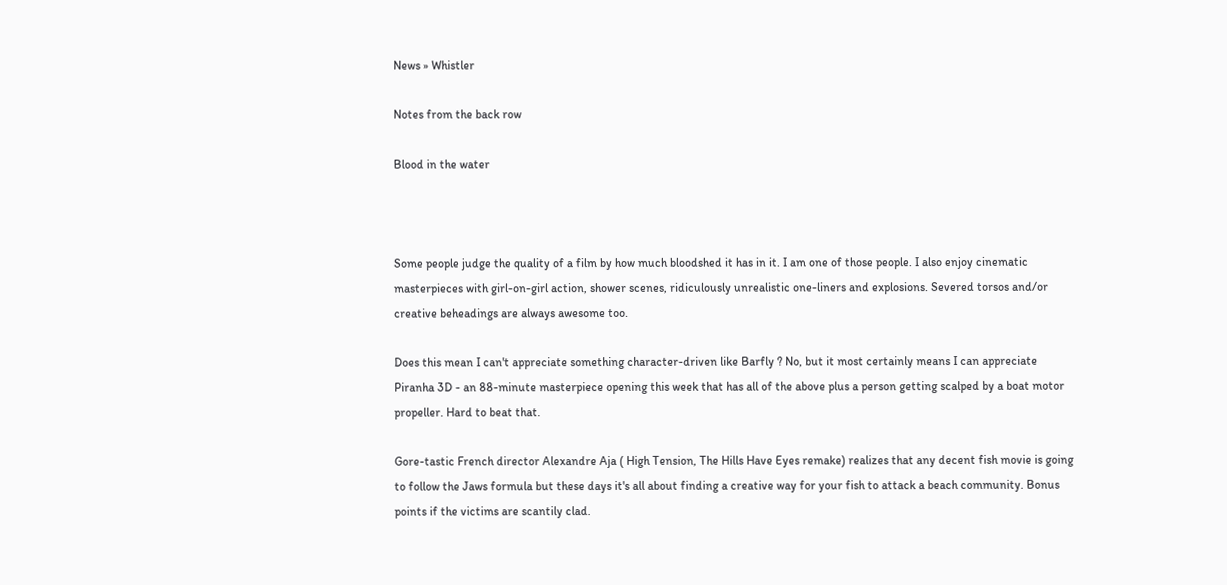News » Whistler

Notes from the back row

Blood in the water



Some people judge the quality of a film by how much bloodshed it has in it. I am one of those people. I also enjoy cinematic masterpieces with girl-on-girl action, shower scenes, ridiculously unrealistic one-liners and explosions. Severed torsos and/or creative beheadings are always awesome too.

Does this mean I can't appreciate something character-driven like Barfly ? No, but it most certainly means I can appreciate Piranha 3D - an 88-minute masterpiece opening this week that has all of the above plus a person getting scalped by a boat motor propeller. Hard to beat that.

Gore-tastic French director Alexandre Aja ( High Tension, The Hills Have Eyes remake) realizes that any decent fish movie is going to follow the Jaws formula but these days it's all about finding a creative way for your fish to attack a beach community. Bonus points if the victims are scantily clad.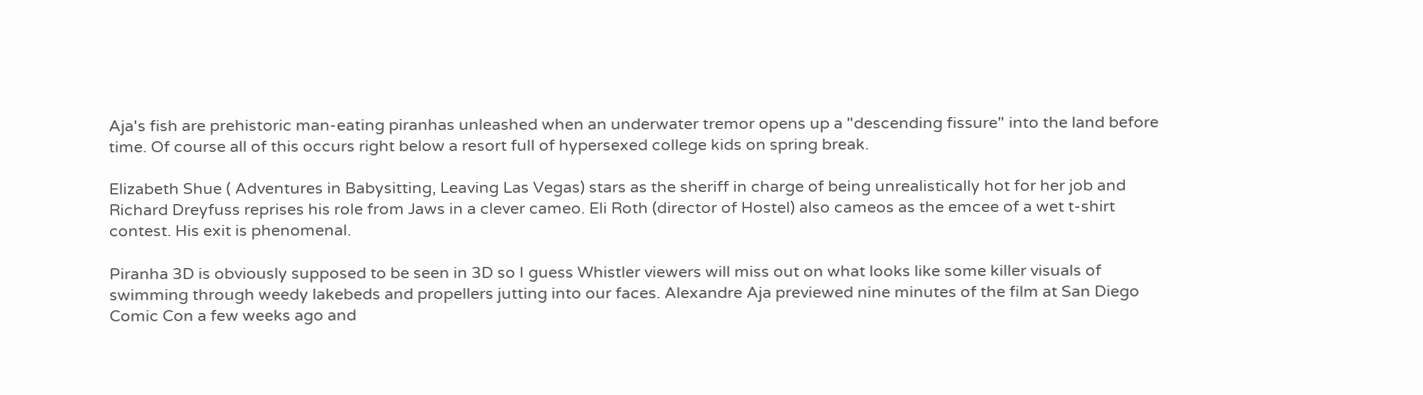Aja's fish are prehistoric man-eating piranhas unleashed when an underwater tremor opens up a "descending fissure" into the land before time. Of course all of this occurs right below a resort full of hypersexed college kids on spring break.

Elizabeth Shue ( Adventures in Babysitting, Leaving Las Vegas) stars as the sheriff in charge of being unrealistically hot for her job and Richard Dreyfuss reprises his role from Jaws in a clever cameo. Eli Roth (director of Hostel) also cameos as the emcee of a wet t-shirt contest. His exit is phenomenal.

Piranha 3D is obviously supposed to be seen in 3D so I guess Whistler viewers will miss out on what looks like some killer visuals of swimming through weedy lakebeds and propellers jutting into our faces. Alexandre Aja previewed nine minutes of the film at San Diego Comic Con a few weeks ago and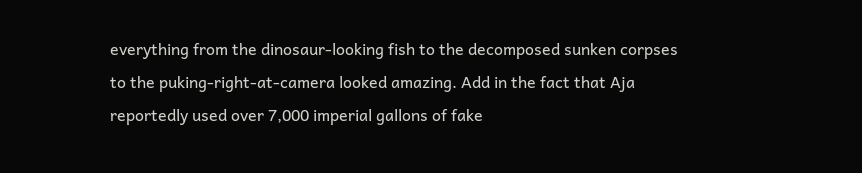everything from the dinosaur-looking fish to the decomposed sunken corpses to the puking-right-at-camera looked amazing. Add in the fact that Aja reportedly used over 7,000 imperial gallons of fake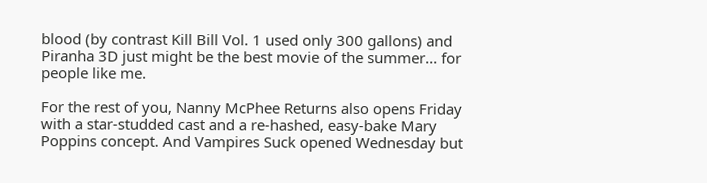blood (by contrast Kill Bill Vol. 1 used only 300 gallons) and Piranha 3D just might be the best movie of the summer... for people like me.

For the rest of you, Nanny McPhee Returns also opens Friday with a star-studded cast and a re-hashed, easy-bake Mary Poppins concept. And Vampires Suck opened Wednesday but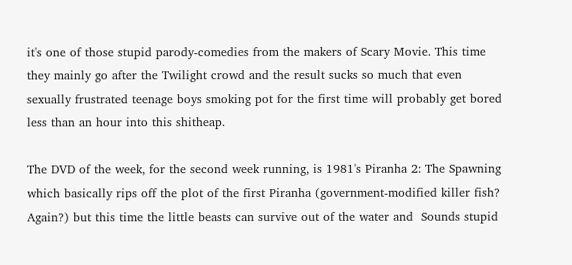it's one of those stupid parody-comedies from the makers of Scary Movie. This time they mainly go after the Twilight crowd and the result sucks so much that even sexually frustrated teenage boys smoking pot for the first time will probably get bored less than an hour into this shitheap.

The DVD of the week, for the second week running, is 1981's Piranha 2: The Spawning which basically rips off the plot of the first Piranha (government-modified killer fish? Again?) but this time the little beasts can survive out of the water and  Sounds stupid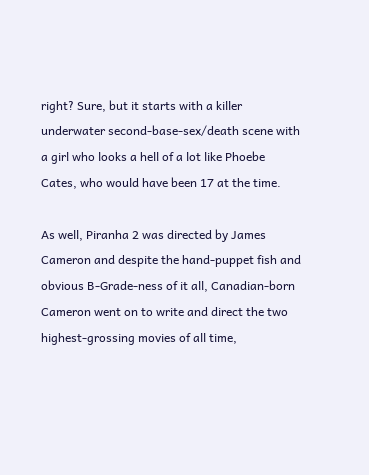right? Sure, but it starts with a killer underwater second-base-sex/death scene with a girl who looks a hell of a lot like Phoebe Cates, who would have been 17 at the time.

As well, Piranha 2 was directed by James Cameron and despite the hand-puppet fish and obvious B-Grade-ness of it all, Canadian-born Cameron went on to write and direct the two highest-grossing movies of all time,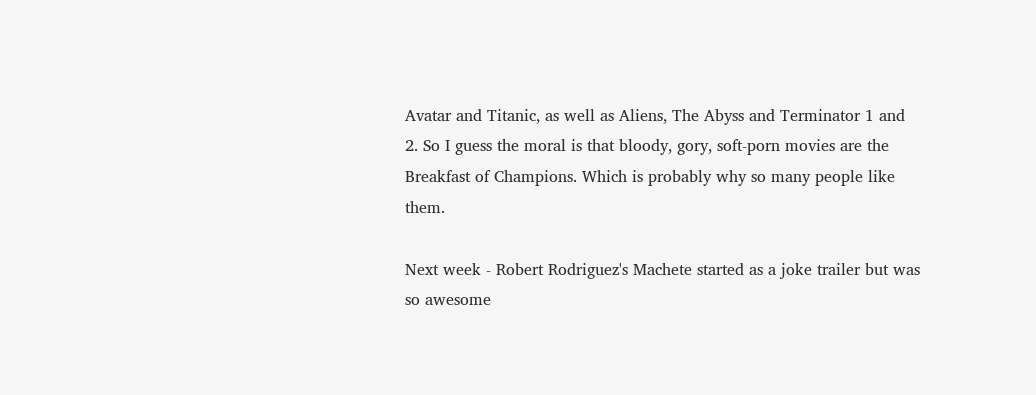Avatar and Titanic, as well as Aliens, The Abyss and Terminator 1 and 2. So I guess the moral is that bloody, gory, soft-porn movies are the Breakfast of Champions. Which is probably why so many people like them.

Next week - Robert Rodriguez's Machete started as a joke trailer but was so awesome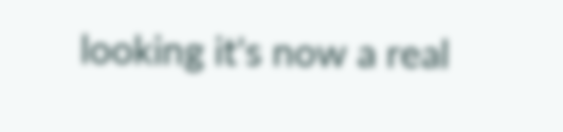looking it's now a real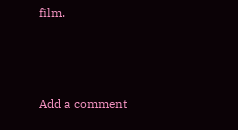film.



Add a comment